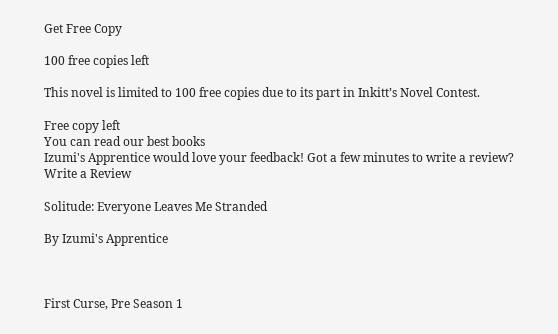Get Free Copy

100 free copies left

This novel is limited to 100 free copies due to its part in Inkitt’s Novel Contest.

Free copy left
You can read our best books
Izumi's Apprentice would love your feedback! Got a few minutes to write a review?
Write a Review

Solitude: Everyone Leaves Me Stranded

By Izumi's Apprentice



First Curse, Pre Season 1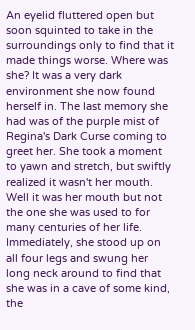An eyelid fluttered open but soon squinted to take in the surroundings only to find that it made things worse. Where was she? It was a very dark environment she now found herself in. The last memory she had was of the purple mist of Regina's Dark Curse coming to greet her. She took a moment to yawn and stretch, but swiftly realized it wasn't her mouth. Well it was her mouth but not the one she was used to for many centuries of her life. Immediately, she stood up on all four legs and swung her long neck around to find that she was in a cave of some kind, the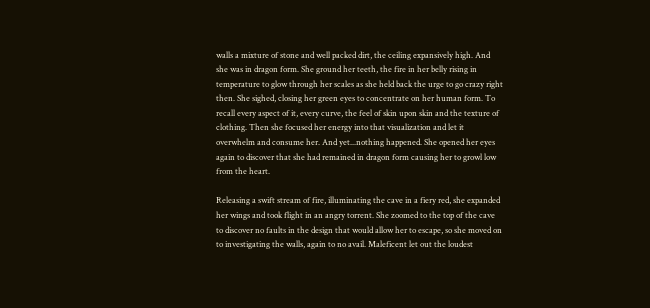walls a mixture of stone and well packed dirt, the ceiling expansively high. And she was in dragon form. She ground her teeth, the fire in her belly rising in temperature to glow through her scales as she held back the urge to go crazy right then. She sighed, closing her green eyes to concentrate on her human form. To recall every aspect of it, every curve, the feel of skin upon skin and the texture of clothing. Then she focused her energy into that visualization and let it overwhelm and consume her. And yet...nothing happened. She opened her eyes again to discover that she had remained in dragon form causing her to growl low from the heart.

Releasing a swift stream of fire, illuminating the cave in a fiery red, she expanded her wings and took flight in an angry torrent. She zoomed to the top of the cave to discover no faults in the design that would allow her to escape, so she moved on to investigating the walls, again to no avail. Maleficent let out the loudest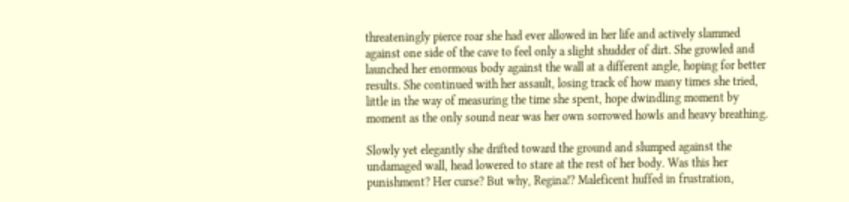threateningly pierce roar she had ever allowed in her life and actively slammed against one side of the cave to feel only a slight shudder of dirt. She growled and launched her enormous body against the wall at a different angle, hoping for better results. She continued with her assault, losing track of how many times she tried, little in the way of measuring the time she spent, hope dwindling moment by moment as the only sound near was her own sorrowed howls and heavy breathing.

Slowly yet elegantly she drifted toward the ground and slumped against the undamaged wall, head lowered to stare at the rest of her body. Was this her punishment? Her curse? But why, Regina!? Maleficent huffed in frustration,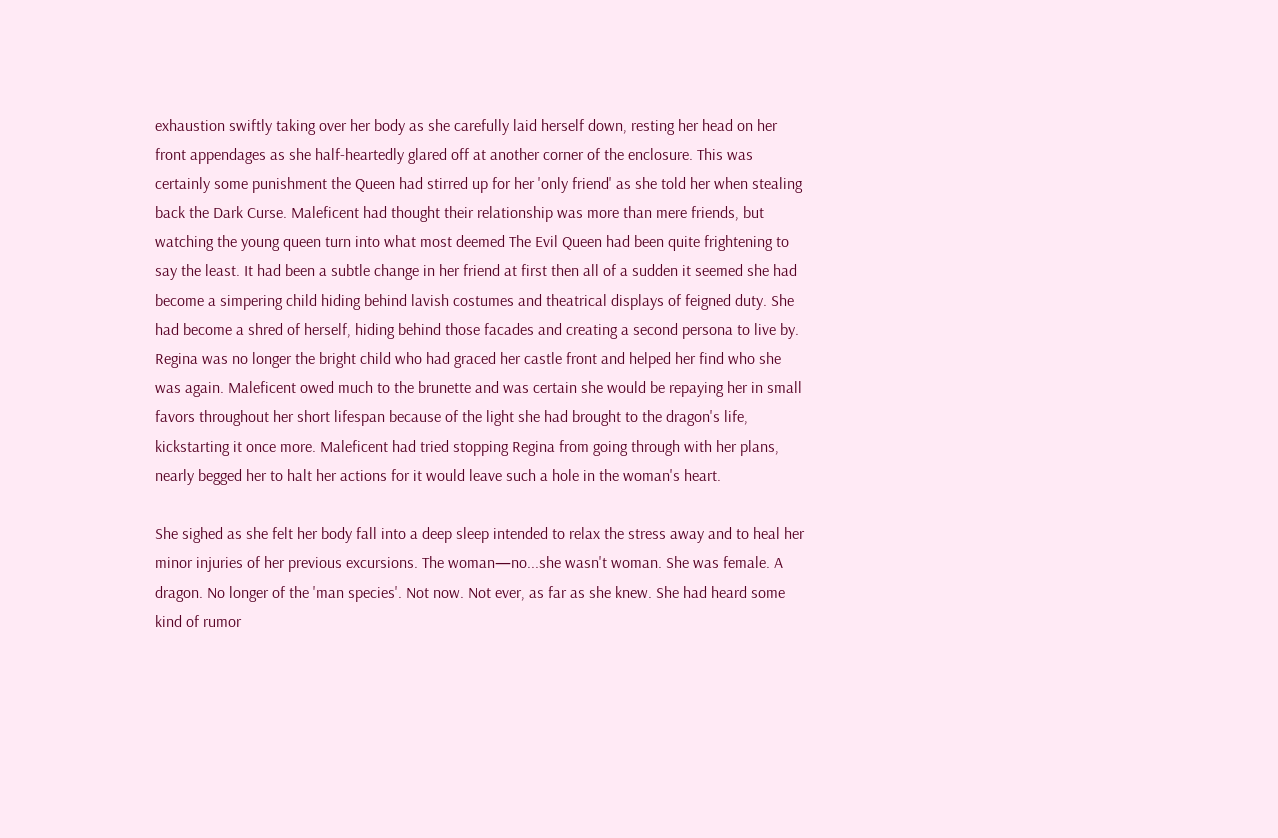exhaustion swiftly taking over her body as she carefully laid herself down, resting her head on her front appendages as she half-heartedly glared off at another corner of the enclosure. This was certainly some punishment the Queen had stirred up for her 'only friend' as she told her when stealing back the Dark Curse. Maleficent had thought their relationship was more than mere friends, but watching the young queen turn into what most deemed The Evil Queen had been quite frightening to say the least. It had been a subtle change in her friend at first then all of a sudden it seemed she had become a simpering child hiding behind lavish costumes and theatrical displays of feigned duty. She had become a shred of herself, hiding behind those facades and creating a second persona to live by. Regina was no longer the bright child who had graced her castle front and helped her find who she was again. Maleficent owed much to the brunette and was certain she would be repaying her in small favors throughout her short lifespan because of the light she had brought to the dragon's life, kickstarting it once more. Maleficent had tried stopping Regina from going through with her plans, nearly begged her to halt her actions for it would leave such a hole in the woman's heart.

She sighed as she felt her body fall into a deep sleep intended to relax the stress away and to heal her minor injuries of her previous excursions. The woman—no...she wasn't woman. She was female. A dragon. No longer of the 'man species'. Not now. Not ever, as far as she knew. She had heard some kind of rumor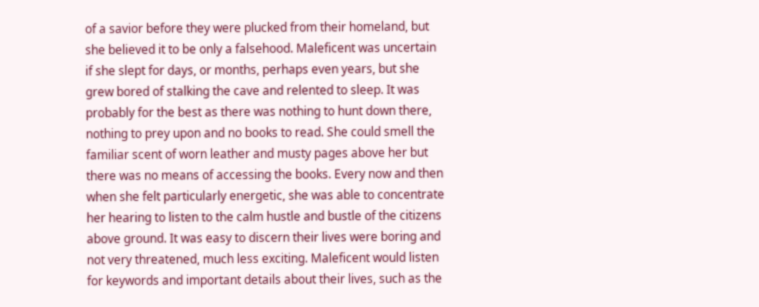of a savior before they were plucked from their homeland, but she believed it to be only a falsehood. Maleficent was uncertain if she slept for days, or months, perhaps even years, but she grew bored of stalking the cave and relented to sleep. It was probably for the best as there was nothing to hunt down there, nothing to prey upon and no books to read. She could smell the familiar scent of worn leather and musty pages above her but there was no means of accessing the books. Every now and then when she felt particularly energetic, she was able to concentrate her hearing to listen to the calm hustle and bustle of the citizens above ground. It was easy to discern their lives were boring and not very threatened, much less exciting. Maleficent would listen for keywords and important details about their lives, such as the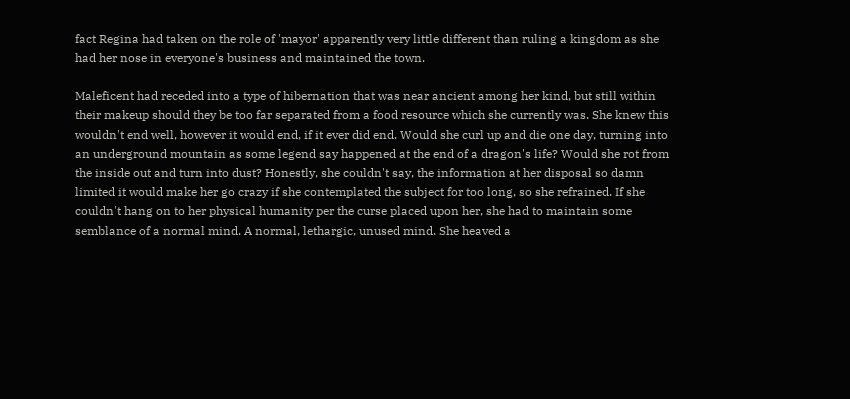fact Regina had taken on the role of 'mayor' apparently very little different than ruling a kingdom as she had her nose in everyone's business and maintained the town.

Maleficent had receded into a type of hibernation that was near ancient among her kind, but still within their makeup should they be too far separated from a food resource which she currently was. She knew this wouldn't end well, however it would end, if it ever did end. Would she curl up and die one day, turning into an underground mountain as some legend say happened at the end of a dragon's life? Would she rot from the inside out and turn into dust? Honestly, she couldn't say, the information at her disposal so damn limited it would make her go crazy if she contemplated the subject for too long, so she refrained. If she couldn't hang on to her physical humanity per the curse placed upon her, she had to maintain some semblance of a normal mind. A normal, lethargic, unused mind. She heaved a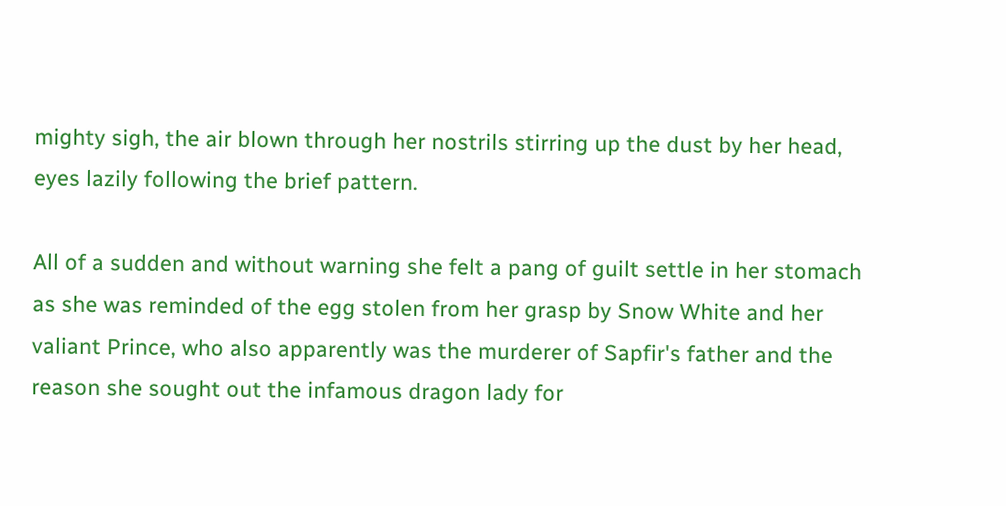mighty sigh, the air blown through her nostrils stirring up the dust by her head, eyes lazily following the brief pattern.

All of a sudden and without warning she felt a pang of guilt settle in her stomach as she was reminded of the egg stolen from her grasp by Snow White and her valiant Prince, who also apparently was the murderer of Sapfir's father and the reason she sought out the infamous dragon lady for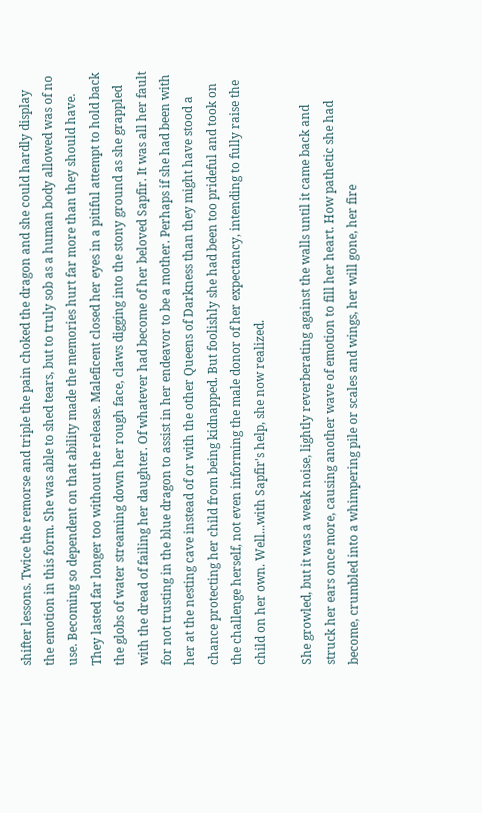shifter lessons. Twice the remorse and triple the pain choked the dragon and she could hardly display the emotion in this form. She was able to shed tears, but to truly sob as a human body allowed was of no use. Becoming so dependent on that ability made the memories hurt far more than they should have. They lasted far longer too without the release. Maleficent closed her eyes in a pitiful attempt to hold back the globs of water streaming down her rough face, claws digging into the stony ground as she grappled with the dread of failing her daughter. Of whatever had become of her beloved Sapfir. It was all her fault for not trusting in the blue dragon to assist in her endeavor to be a mother. Perhaps if she had been with her at the nesting cave instead of or with the other Queens of Darkness than they might have stood a chance protecting her child from being kidnapped. But foolishly she had been too prideful and took on the challenge herself, not even informing the male donor of her expectancy, intending to fully raise the child on her own. Well...with Sapfir's help, she now realized.

She growled, but it was a weak noise, lightly reverberating against the walls until it came back and struck her ears once more, causing another wave of emotion to fill her heart. How pathetic she had become, crumbled into a whimpering pile or scales and wings, her will gone, her fire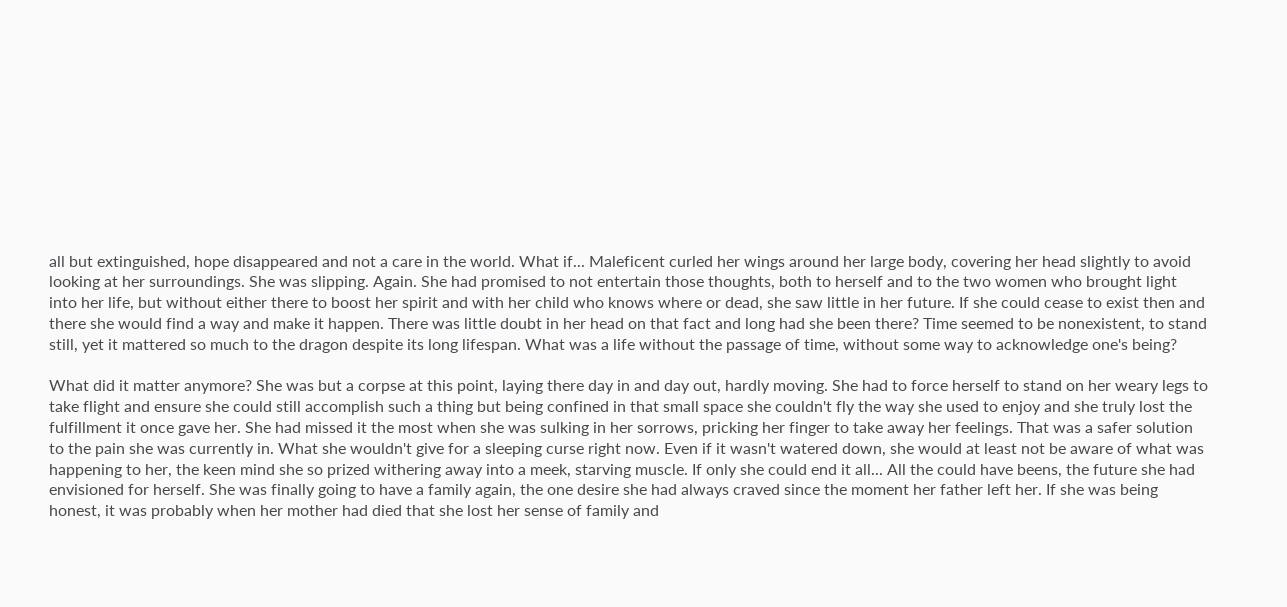all but extinguished, hope disappeared and not a care in the world. What if... Maleficent curled her wings around her large body, covering her head slightly to avoid looking at her surroundings. She was slipping. Again. She had promised to not entertain those thoughts, both to herself and to the two women who brought light into her life, but without either there to boost her spirit and with her child who knows where or dead, she saw little in her future. If she could cease to exist then and there she would find a way and make it happen. There was little doubt in her head on that fact and long had she been there? Time seemed to be nonexistent, to stand still, yet it mattered so much to the dragon despite its long lifespan. What was a life without the passage of time, without some way to acknowledge one's being?

What did it matter anymore? She was but a corpse at this point, laying there day in and day out, hardly moving. She had to force herself to stand on her weary legs to take flight and ensure she could still accomplish such a thing but being confined in that small space she couldn't fly the way she used to enjoy and she truly lost the fulfillment it once gave her. She had missed it the most when she was sulking in her sorrows, pricking her finger to take away her feelings. That was a safer solution to the pain she was currently in. What she wouldn't give for a sleeping curse right now. Even if it wasn't watered down, she would at least not be aware of what was happening to her, the keen mind she so prized withering away into a meek, starving muscle. If only she could end it all... All the could have beens, the future she had envisioned for herself. She was finally going to have a family again, the one desire she had always craved since the moment her father left her. If she was being honest, it was probably when her mother had died that she lost her sense of family and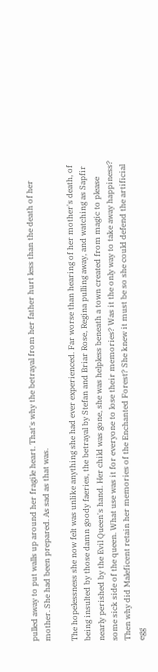pulled away to put walls up around her fragile heart. That's why the betrayal from her father hurt less than the death of her mother. She had been prepared. As sad as that was.

The hopelessness she now felt was unlike anything she had ever experienced. Far worse than hearing of her mother's death, of being insulted by those damn goody faeries, the betrayal by Stefan and Briar Rose, Regina pulling away, and watching as Sapfir nearly perished by the Evil Queen's hand. Her child was gone, she was helpless beneath a town created from magic to please some sick side of the queen. What use was it for everyone to lose their memories? Was it the only way to take away happiness? Then why did Maleficent retain her memories of the Enchanted Forest? She knew it must be so she could defend the artificial egg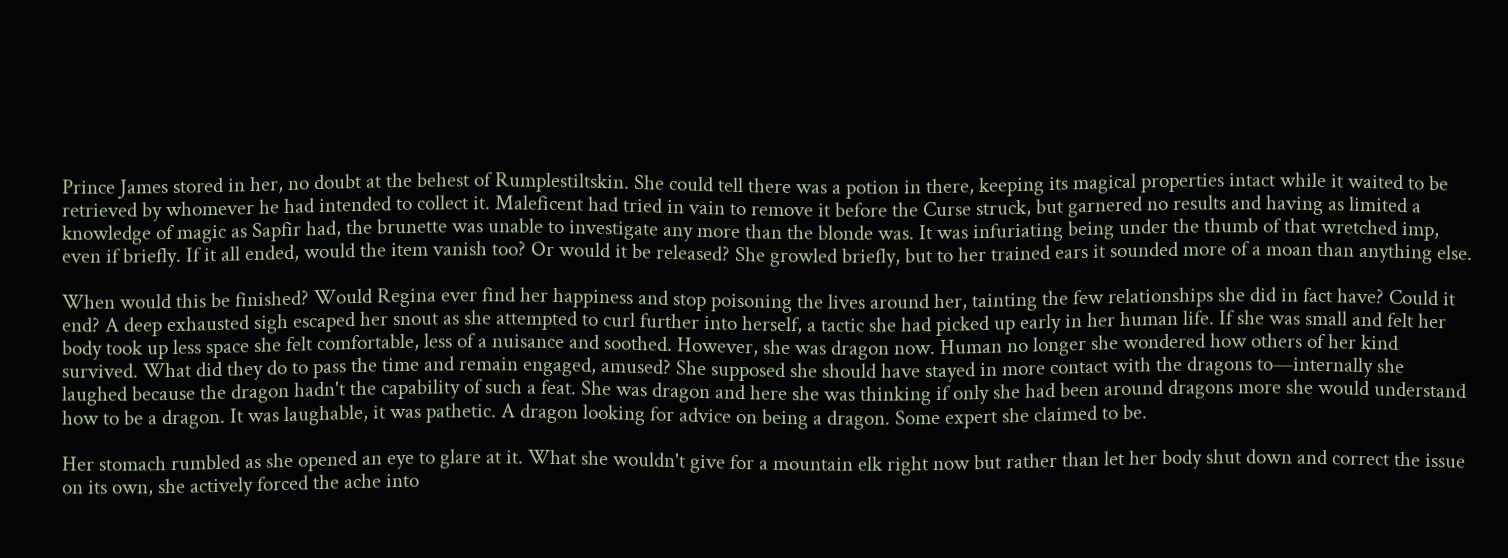Prince James stored in her, no doubt at the behest of Rumplestiltskin. She could tell there was a potion in there, keeping its magical properties intact while it waited to be retrieved by whomever he had intended to collect it. Maleficent had tried in vain to remove it before the Curse struck, but garnered no results and having as limited a knowledge of magic as Sapfir had, the brunette was unable to investigate any more than the blonde was. It was infuriating being under the thumb of that wretched imp, even if briefly. If it all ended, would the item vanish too? Or would it be released? She growled briefly, but to her trained ears it sounded more of a moan than anything else.

When would this be finished? Would Regina ever find her happiness and stop poisoning the lives around her, tainting the few relationships she did in fact have? Could it end? A deep exhausted sigh escaped her snout as she attempted to curl further into herself, a tactic she had picked up early in her human life. If she was small and felt her body took up less space she felt comfortable, less of a nuisance and soothed. However, she was dragon now. Human no longer she wondered how others of her kind survived. What did they do to pass the time and remain engaged, amused? She supposed she should have stayed in more contact with the dragons to—internally she laughed because the dragon hadn't the capability of such a feat. She was dragon and here she was thinking if only she had been around dragons more she would understand how to be a dragon. It was laughable, it was pathetic. A dragon looking for advice on being a dragon. Some expert she claimed to be.

Her stomach rumbled as she opened an eye to glare at it. What she wouldn't give for a mountain elk right now but rather than let her body shut down and correct the issue on its own, she actively forced the ache into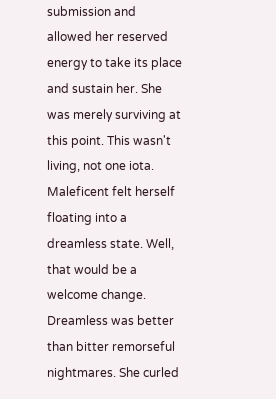submission and allowed her reserved energy to take its place and sustain her. She was merely surviving at this point. This wasn't living, not one iota. Maleficent felt herself floating into a dreamless state. Well, that would be a welcome change. Dreamless was better than bitter remorseful nightmares. She curled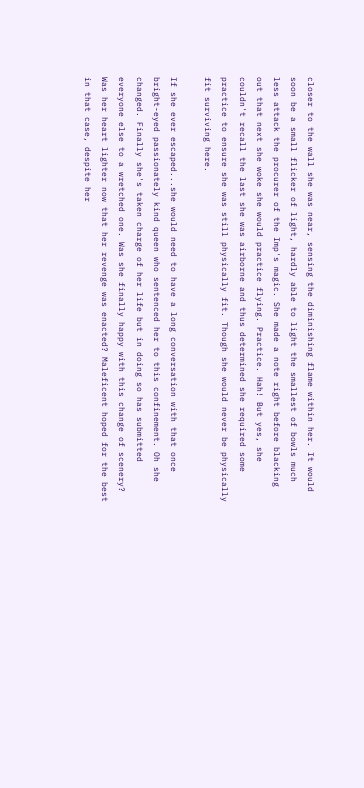closer to the wall she was near, sensing the diminishing flame within her. It would soon be a small flicker of light, hardly able to light the smallest of bowls much less attack the procurer of the Imp's magic. She made a note right before blacking out that next she woke she would practice flying. Practice. Hah! But yes, she couldn't recall the last she was airborne and thus determined she required some practice to ensure she was still physically fit. Though she would never be physically fit surviving here.

If she ever escaped...she would need to have a long conversation with that once bright-eyed passionately kind queen who sentenced her to this confinement. Oh she changed. Finally she's taken charge of her life but in doing so has submitted everyone else to a wretched one. Was she finally happy with this change of scenery? Was her heart lighter now that her revenge was enacted? Maleficent hoped for the best in that case, despite her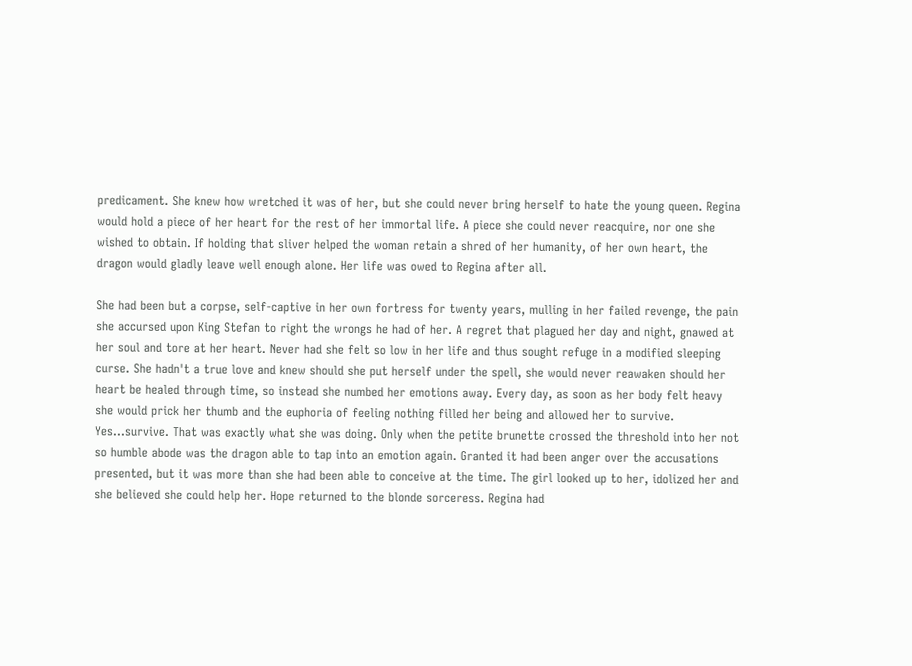predicament. She knew how wretched it was of her, but she could never bring herself to hate the young queen. Regina would hold a piece of her heart for the rest of her immortal life. A piece she could never reacquire, nor one she wished to obtain. If holding that sliver helped the woman retain a shred of her humanity, of her own heart, the dragon would gladly leave well enough alone. Her life was owed to Regina after all.

She had been but a corpse, self-captive in her own fortress for twenty years, mulling in her failed revenge, the pain she accursed upon King Stefan to right the wrongs he had of her. A regret that plagued her day and night, gnawed at her soul and tore at her heart. Never had she felt so low in her life and thus sought refuge in a modified sleeping curse. She hadn't a true love and knew should she put herself under the spell, she would never reawaken should her heart be healed through time, so instead she numbed her emotions away. Every day, as soon as her body felt heavy she would prick her thumb and the euphoria of feeling nothing filled her being and allowed her to survive. Yes...survive. That was exactly what she was doing. Only when the petite brunette crossed the threshold into her not so humble abode was the dragon able to tap into an emotion again. Granted it had been anger over the accusations presented, but it was more than she had been able to conceive at the time. The girl looked up to her, idolized her and she believed she could help her. Hope returned to the blonde sorceress. Regina had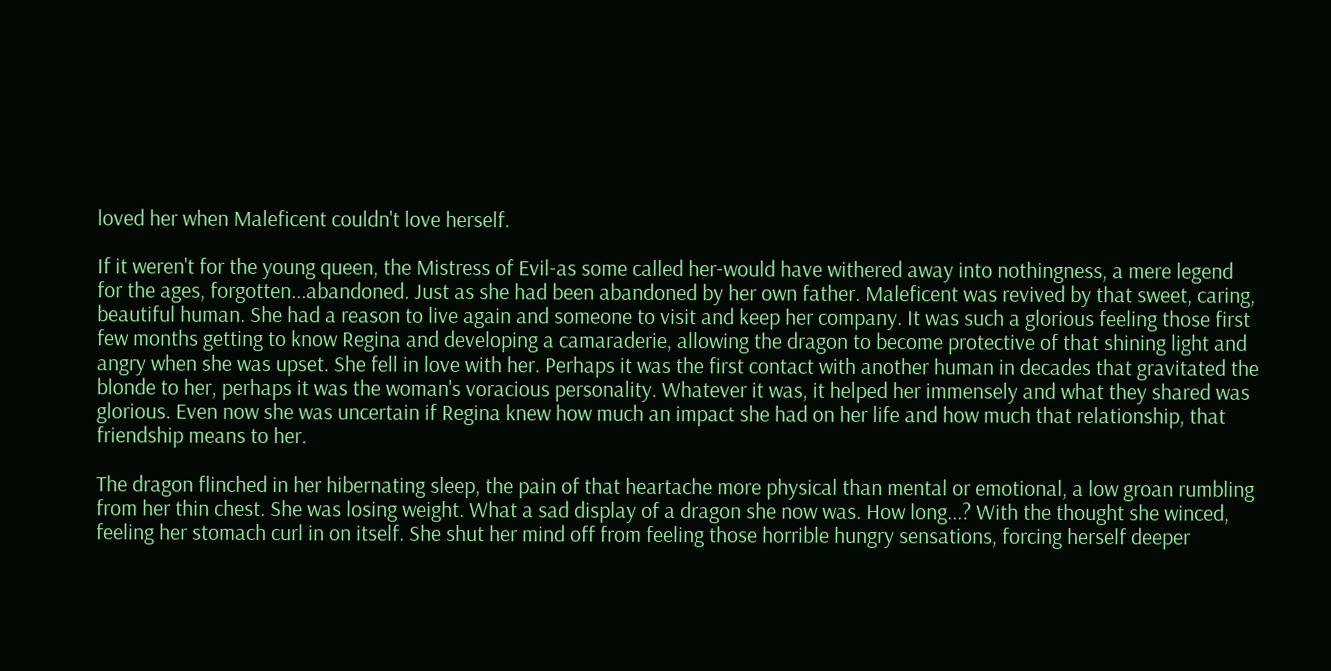loved her when Maleficent couldn't love herself.

If it weren't for the young queen, the Mistress of Evil-as some called her-would have withered away into nothingness, a mere legend for the ages, forgotten...abandoned. Just as she had been abandoned by her own father. Maleficent was revived by that sweet, caring, beautiful human. She had a reason to live again and someone to visit and keep her company. It was such a glorious feeling those first few months getting to know Regina and developing a camaraderie, allowing the dragon to become protective of that shining light and angry when she was upset. She fell in love with her. Perhaps it was the first contact with another human in decades that gravitated the blonde to her, perhaps it was the woman's voracious personality. Whatever it was, it helped her immensely and what they shared was glorious. Even now she was uncertain if Regina knew how much an impact she had on her life and how much that relationship, that friendship means to her.

The dragon flinched in her hibernating sleep, the pain of that heartache more physical than mental or emotional, a low groan rumbling from her thin chest. She was losing weight. What a sad display of a dragon she now was. How long...? With the thought she winced, feeling her stomach curl in on itself. She shut her mind off from feeling those horrible hungry sensations, forcing herself deeper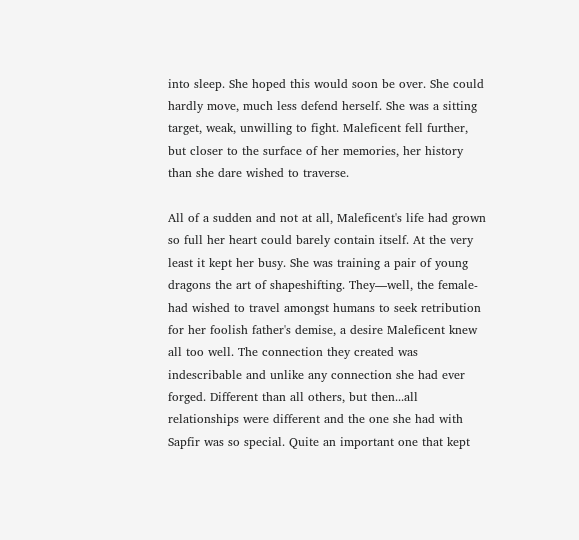into sleep. She hoped this would soon be over. She could hardly move, much less defend herself. She was a sitting target, weak, unwilling to fight. Maleficent fell further, but closer to the surface of her memories, her history than she dare wished to traverse.

All of a sudden and not at all, Maleficent's life had grown so full her heart could barely contain itself. At the very least it kept her busy. She was training a pair of young dragons the art of shapeshifting. They—well, the female-had wished to travel amongst humans to seek retribution for her foolish father's demise, a desire Maleficent knew all too well. The connection they created was indescribable and unlike any connection she had ever forged. Different than all others, but then...all relationships were different and the one she had with Sapfir was so special. Quite an important one that kept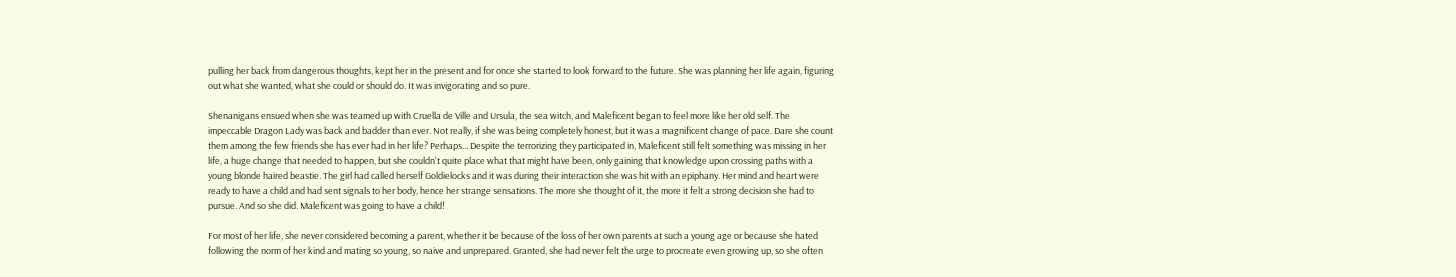pulling her back from dangerous thoughts, kept her in the present and for once she started to look forward to the future. She was planning her life again, figuring out what she wanted, what she could or should do. It was invigorating and so pure.

Shenanigans ensued when she was teamed up with Cruella de Ville and Ursula, the sea witch, and Maleficent began to feel more like her old self. The impeccable Dragon Lady was back and badder than ever. Not really, if she was being completely honest, but it was a magnificent change of pace. Dare she count them among the few friends she has ever had in her life? Perhaps... Despite the terrorizing they participated in, Maleficent still felt something was missing in her life, a huge change that needed to happen, but she couldn't quite place what that might have been, only gaining that knowledge upon crossing paths with a young blonde haired beastie. The girl had called herself Goldielocks and it was during their interaction she was hit with an epiphany. Her mind and heart were ready to have a child and had sent signals to her body, hence her strange sensations. The more she thought of it, the more it felt a strong decision she had to pursue. And so she did. Maleficent was going to have a child!

For most of her life, she never considered becoming a parent, whether it be because of the loss of her own parents at such a young age or because she hated following the norm of her kind and mating so young, so naive and unprepared. Granted, she had never felt the urge to procreate even growing up, so she often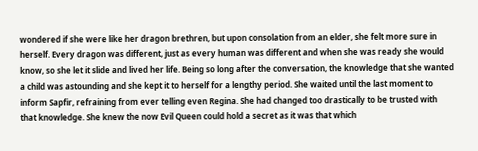wondered if she were like her dragon brethren, but upon consolation from an elder, she felt more sure in herself. Every dragon was different, just as every human was different and when she was ready she would know, so she let it slide and lived her life. Being so long after the conversation, the knowledge that she wanted a child was astounding and she kept it to herself for a lengthy period. She waited until the last moment to inform Sapfir, refraining from ever telling even Regina. She had changed too drastically to be trusted with that knowledge. She knew the now Evil Queen could hold a secret as it was that which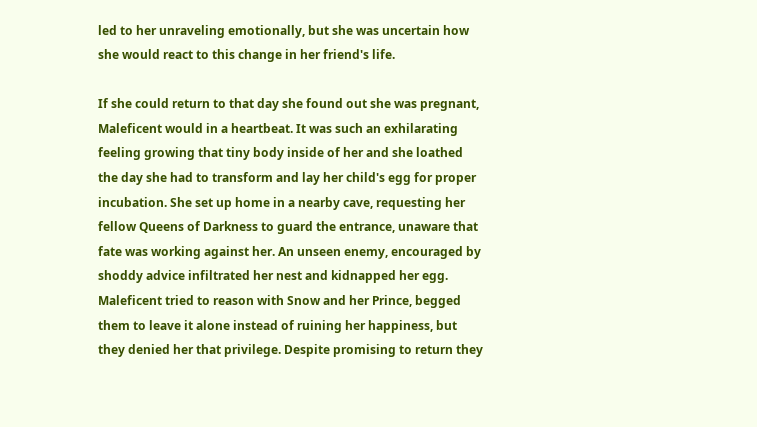led to her unraveling emotionally, but she was uncertain how she would react to this change in her friend's life.

If she could return to that day she found out she was pregnant, Maleficent would in a heartbeat. It was such an exhilarating feeling growing that tiny body inside of her and she loathed the day she had to transform and lay her child's egg for proper incubation. She set up home in a nearby cave, requesting her fellow Queens of Darkness to guard the entrance, unaware that fate was working against her. An unseen enemy, encouraged by shoddy advice infiltrated her nest and kidnapped her egg. Maleficent tried to reason with Snow and her Prince, begged them to leave it alone instead of ruining her happiness, but they denied her that privilege. Despite promising to return they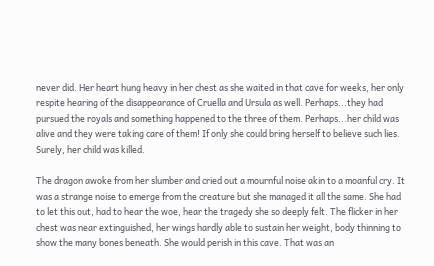never did. Her heart hung heavy in her chest as she waited in that cave for weeks, her only respite hearing of the disappearance of Cruella and Ursula as well. Perhaps...they had pursued the royals and something happened to the three of them. Perhaps...her child was alive and they were taking care of them! If only she could bring herself to believe such lies. Surely, her child was killed.

The dragon awoke from her slumber and cried out a mournful noise akin to a moanful cry. It was a strange noise to emerge from the creature but she managed it all the same. She had to let this out, had to hear the woe, hear the tragedy she so deeply felt. The flicker in her chest was near extinguished, her wings hardly able to sustain her weight, body thinning to show the many bones beneath. She would perish in this cave. That was an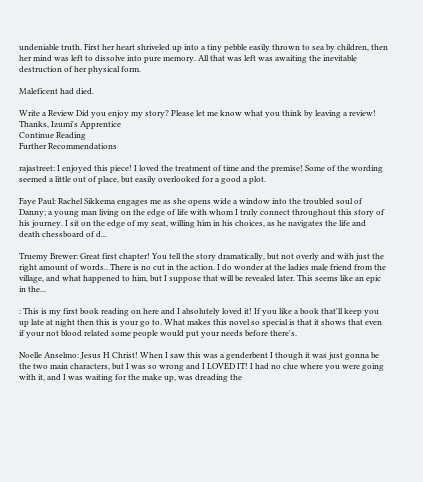undeniable truth. First her heart shriveled up into a tiny pebble easily thrown to sea by children, then her mind was left to dissolve into pure memory. All that was left was awaiting the inevitable destruction of her physical form.

Maleficent had died.

Write a Review Did you enjoy my story? Please let me know what you think by leaving a review! Thanks, Izumi's Apprentice
Continue Reading
Further Recommendations

rajastreet: I enjoyed this piece! I loved the treatment of time and the premise! Some of the wording seemed a little out of place, but easily overlooked for a good a plot.

Faye Paul: Rachel Sikkema engages me as she opens wide a window into the troubled soul of Danny; a young man living on the edge of life with whom I truly connect throughout this story of his journey. I sit on the edge of my seat, willing him in his choices, as he navigates the life and death chessboard of d...

Truemy Brewer: Great first chapter! You tell the story dramatically, but not overly and with just the right amount of words.. There is no cut in the action. I do wonder at the ladies male friend from the village, and what happened to him, but I suppose that will be revealed later. This seems like an epic in the...

: This is my first book reading on here and I absolutely loved it! If you like a book that'll keep you up late at night then this is your go to. What makes this novel so special is that it shows that even if your not blood related some people would put your needs before there's.

Noelle Anselmo: Jesus H Christ! When I saw this was a genderbent I though it was just gonna be the two main characters, but I was so wrong and I LOVED IT! I had no clue where you were going with it, and I was waiting for the make up, was dreading the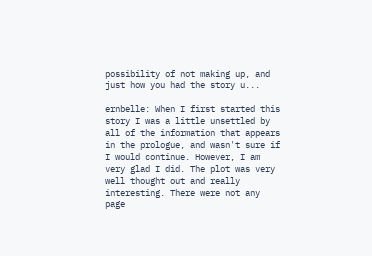possibility of not making up, and just how you had the story u...

ernbelle: When I first started this story I was a little unsettled by all of the information that appears in the prologue, and wasn't sure if I would continue. However, I am very glad I did. The plot was very well thought out and really interesting. There were not any page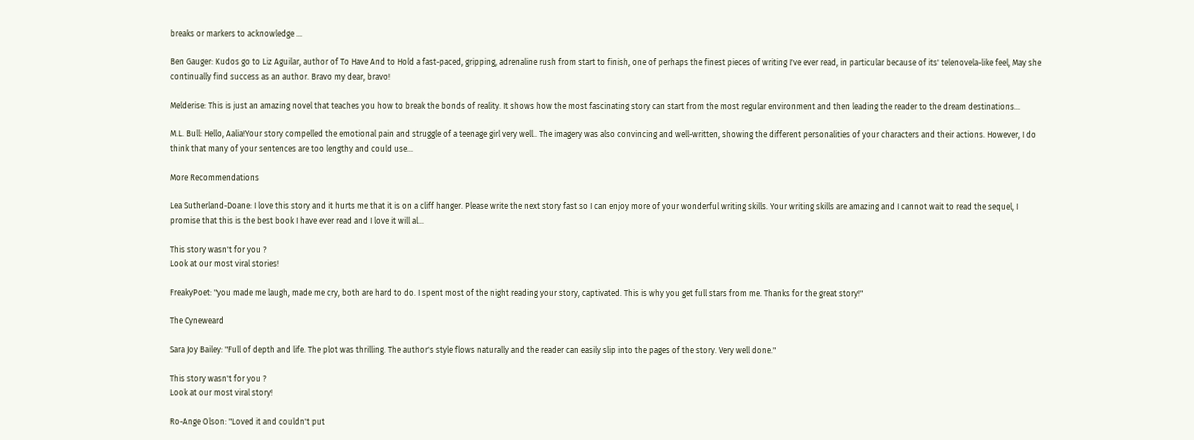breaks or markers to acknowledge ...

Ben Gauger: Kudos go to Liz Aguilar, author of To Have And to Hold a fast-paced, gripping, adrenaline rush from start to finish, one of perhaps the finest pieces of writing I've ever read, in particular because of its' telenovela-like feel, May she continually find success as an author. Bravo my dear, bravo!

Melderise: This is just an amazing novel that teaches you how to break the bonds of reality. It shows how the most fascinating story can start from the most regular environment and then leading the reader to the dream destinations...

M.L. Bull: Hello, Aalia!Your story compelled the emotional pain and struggle of a teenage girl very well.. The imagery was also convincing and well-written, showing the different personalities of your characters and their actions. However, I do think that many of your sentences are too lengthy and could use...

More Recommendations

Lea Sutherland-Doane: I love this story and it hurts me that it is on a cliff hanger. Please write the next story fast so I can enjoy more of your wonderful writing skills. Your writing skills are amazing and I cannot wait to read the sequel, I promise that this is the best book I have ever read and I love it will al...

This story wasn't for you ?
Look at our most viral stories!

FreakyPoet: "you made me laugh, made me cry, both are hard to do. I spent most of the night reading your story, captivated. This is why you get full stars from me. Thanks for the great story!"

The Cyneweard

Sara Joy Bailey: "Full of depth and life. The plot was thrilling. The author's style flows naturally and the reader can easily slip into the pages of the story. Very well done."

This story wasn't for you ?
Look at our most viral story!

Ro-Ange Olson: "Loved it and couldn't put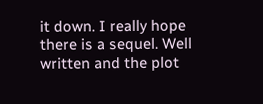it down. I really hope there is a sequel. Well written and the plot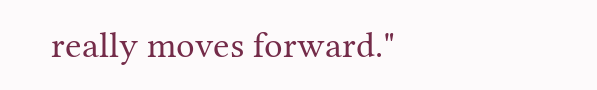really moves forward."